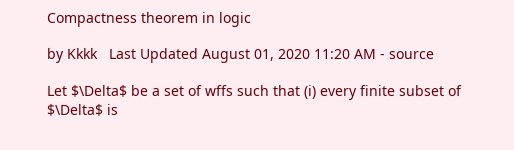Compactness theorem in logic

by Kkkk   Last Updated August 01, 2020 11:20 AM - source

Let $\Delta$ be a set of wffs such that (i) every finite subset of $\Delta$ is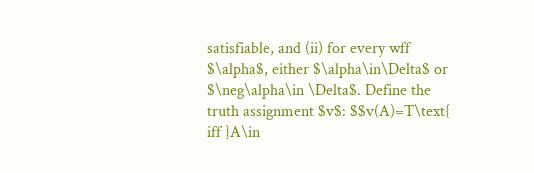satisfiable, and (ii) for every wff $\alpha$, either $\alpha\in\Delta$ or $\neg\alpha\in \Delta$. Define the truth assignment $v$: $$v(A)=T\text{ iff }A\in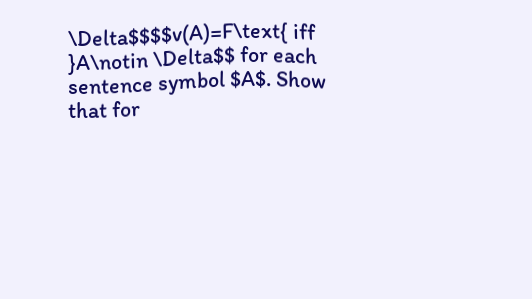\Delta$$$$v(A)=F\text{ iff }A\notin \Delta$$ for each sentence symbol $A$. Show that for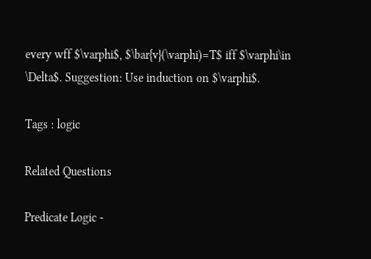every wff $\varphi$, $\bar{v}(\varphi)=T$ iff $\varphi\in \Delta$. Suggestion: Use induction on $\varphi$.

Tags : logic

Related Questions

Predicate Logic -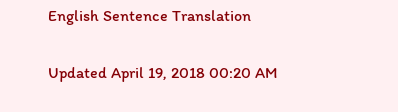English Sentence Translation

Updated April 19, 2018 00:20 AM